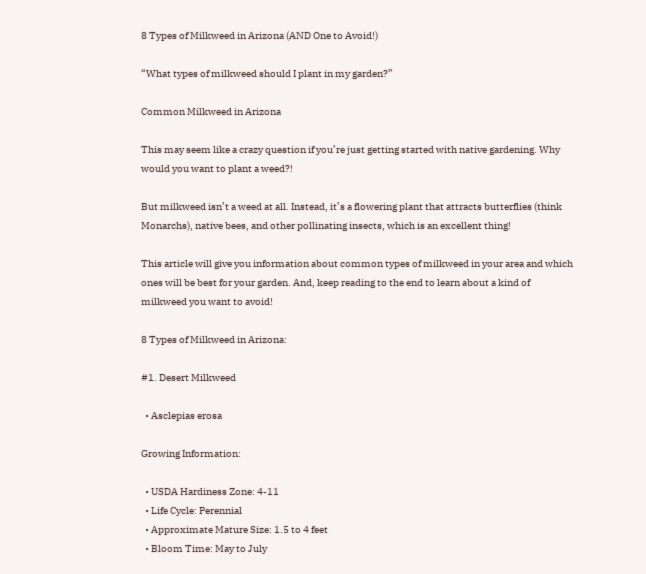8 Types of Milkweed in Arizona (AND One to Avoid!)

“What types of milkweed should I plant in my garden?”

Common Milkweed in Arizona

This may seem like a crazy question if you’re just getting started with native gardening. Why would you want to plant a weed?!

But milkweed isn’t a weed at all. Instead, it’s a flowering plant that attracts butterflies (think Monarchs), native bees, and other pollinating insects, which is an excellent thing!

This article will give you information about common types of milkweed in your area and which ones will be best for your garden. And, keep reading to the end to learn about a kind of milkweed you want to avoid!

8 Types of Milkweed in Arizona:

#1. Desert Milkweed

  • Asclepias erosa

Growing Information:

  • USDA Hardiness Zone: 4-11
  • Life Cycle: Perennial
  • Approximate Mature Size: 1.5 to 4 feet
  • Bloom Time: May to July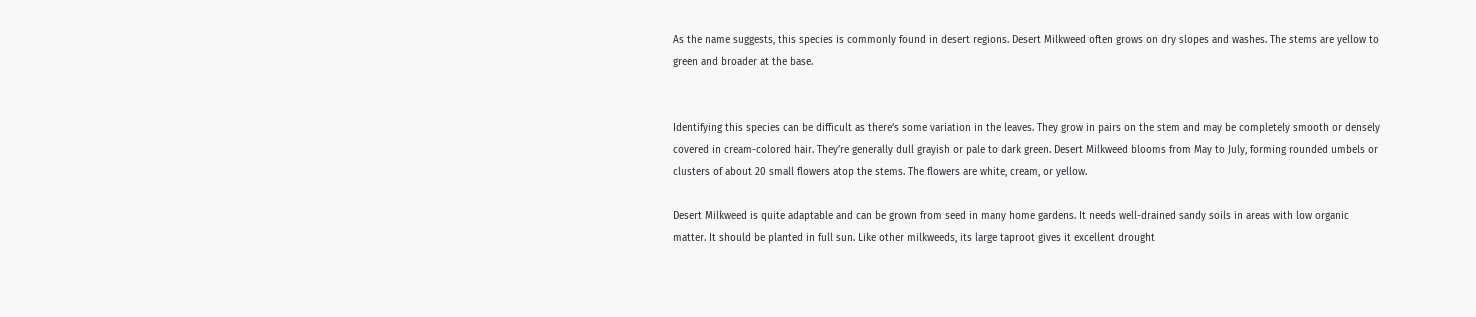As the name suggests, this species is commonly found in desert regions. Desert Milkweed often grows on dry slopes and washes. The stems are yellow to green and broader at the base.


Identifying this species can be difficult as there’s some variation in the leaves. They grow in pairs on the stem and may be completely smooth or densely covered in cream-colored hair. They’re generally dull grayish or pale to dark green. Desert Milkweed blooms from May to July, forming rounded umbels or clusters of about 20 small flowers atop the stems. The flowers are white, cream, or yellow.

Desert Milkweed is quite adaptable and can be grown from seed in many home gardens. It needs well-drained sandy soils in areas with low organic matter. It should be planted in full sun. Like other milkweeds, its large taproot gives it excellent drought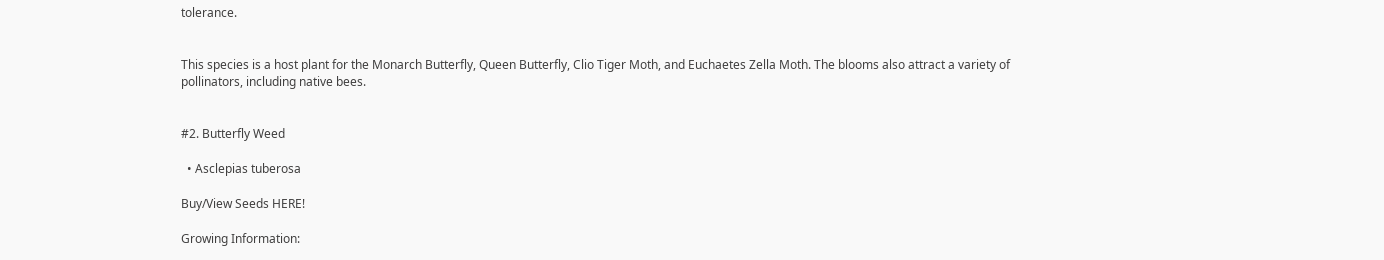tolerance.


This species is a host plant for the Monarch Butterfly, Queen Butterfly, Clio Tiger Moth, and Euchaetes Zella Moth. The blooms also attract a variety of pollinators, including native bees.


#2. Butterfly Weed

  • Asclepias tuberosa

Buy/View Seeds HERE!

Growing Information: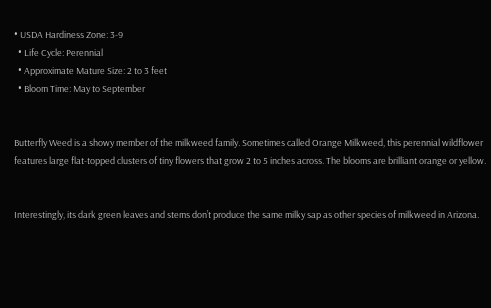• USDA Hardiness Zone: 3-9
  • Life Cycle: Perennial
  • Approximate Mature Size: 2 to 3 feet
  • Bloom Time: May to September


Butterfly Weed is a showy member of the milkweed family. Sometimes called Orange Milkweed, this perennial wildflower features large flat-topped clusters of tiny flowers that grow 2 to 5 inches across. The blooms are brilliant orange or yellow.


Interestingly, its dark green leaves and stems don’t produce the same milky sap as other species of milkweed in Arizona.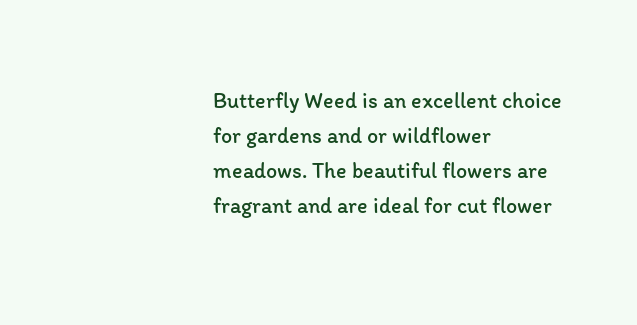Butterfly Weed is an excellent choice for gardens and or wildflower meadows. The beautiful flowers are fragrant and are ideal for cut flower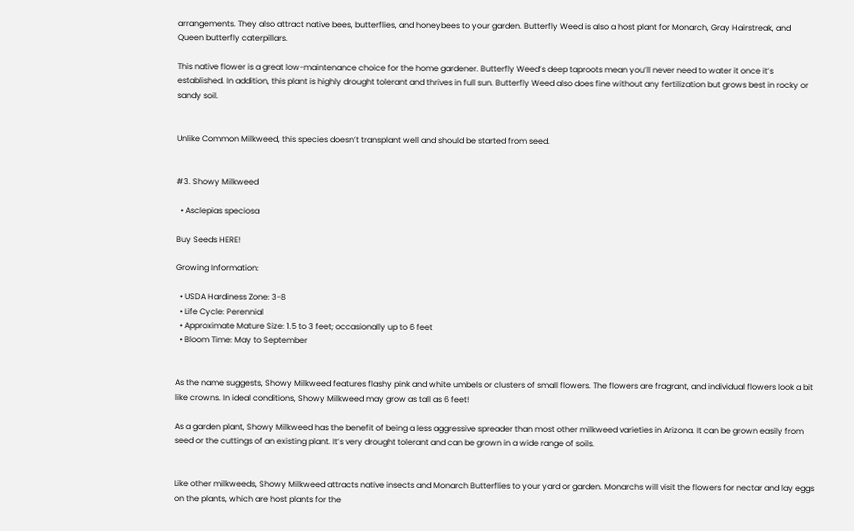arrangements. They also attract native bees, butterflies, and honeybees to your garden. Butterfly Weed is also a host plant for Monarch, Gray Hairstreak, and Queen butterfly caterpillars.

This native flower is a great low-maintenance choice for the home gardener. Butterfly Weed’s deep taproots mean you’ll never need to water it once it’s established. In addition, this plant is highly drought tolerant and thrives in full sun. Butterfly Weed also does fine without any fertilization but grows best in rocky or sandy soil.


Unlike Common Milkweed, this species doesn’t transplant well and should be started from seed.


#3. Showy Milkweed

  • Asclepias speciosa

Buy Seeds HERE!

Growing Information:

  • USDA Hardiness Zone: 3-8
  • Life Cycle: Perennial
  • Approximate Mature Size: 1.5 to 3 feet; occasionally up to 6 feet
  • Bloom Time: May to September


As the name suggests, Showy Milkweed features flashy pink and white umbels or clusters of small flowers. The flowers are fragrant, and individual flowers look a bit like crowns. In ideal conditions, Showy Milkweed may grow as tall as 6 feet!

As a garden plant, Showy Milkweed has the benefit of being a less aggressive spreader than most other milkweed varieties in Arizona. It can be grown easily from seed or the cuttings of an existing plant. It’s very drought tolerant and can be grown in a wide range of soils.


Like other milkweeds, Showy Milkweed attracts native insects and Monarch Butterflies to your yard or garden. Monarchs will visit the flowers for nectar and lay eggs on the plants, which are host plants for the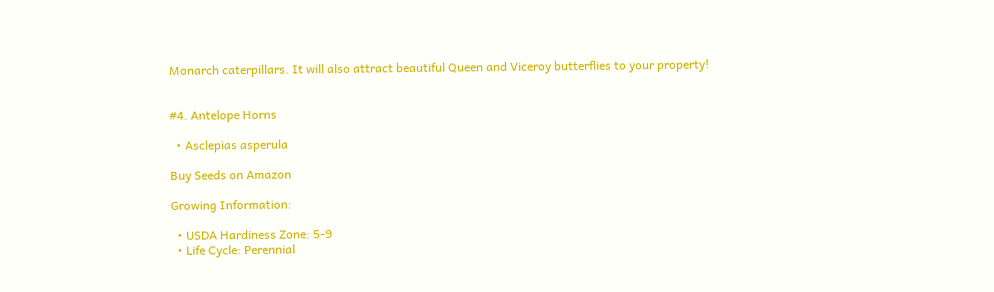Monarch caterpillars. It will also attract beautiful Queen and Viceroy butterflies to your property!


#4. Antelope Horns

  • Asclepias asperula

Buy Seeds on Amazon

Growing Information:

  • USDA Hardiness Zone: 5-9
  • Life Cycle: Perennial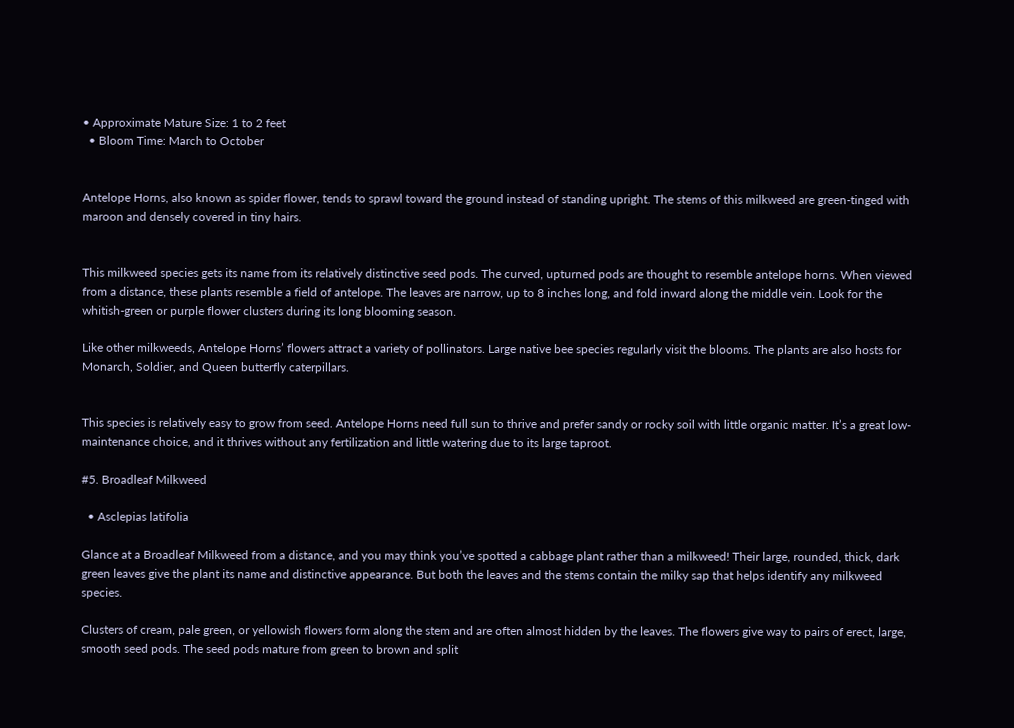• Approximate Mature Size: 1 to 2 feet
  • Bloom Time: March to October


Antelope Horns, also known as spider flower, tends to sprawl toward the ground instead of standing upright. The stems of this milkweed are green-tinged with maroon and densely covered in tiny hairs.


This milkweed species gets its name from its relatively distinctive seed pods. The curved, upturned pods are thought to resemble antelope horns. When viewed from a distance, these plants resemble a field of antelope. The leaves are narrow, up to 8 inches long, and fold inward along the middle vein. Look for the whitish-green or purple flower clusters during its long blooming season.

Like other milkweeds, Antelope Horns’ flowers attract a variety of pollinators. Large native bee species regularly visit the blooms. The plants are also hosts for Monarch, Soldier, and Queen butterfly caterpillars.


This species is relatively easy to grow from seed. Antelope Horns need full sun to thrive and prefer sandy or rocky soil with little organic matter. It’s a great low-maintenance choice, and it thrives without any fertilization and little watering due to its large taproot.

#5. Broadleaf Milkweed

  • Asclepias latifolia

Glance at a Broadleaf Milkweed from a distance, and you may think you’ve spotted a cabbage plant rather than a milkweed! Their large, rounded, thick, dark green leaves give the plant its name and distinctive appearance. But both the leaves and the stems contain the milky sap that helps identify any milkweed species.

Clusters of cream, pale green, or yellowish flowers form along the stem and are often almost hidden by the leaves. The flowers give way to pairs of erect, large, smooth seed pods. The seed pods mature from green to brown and split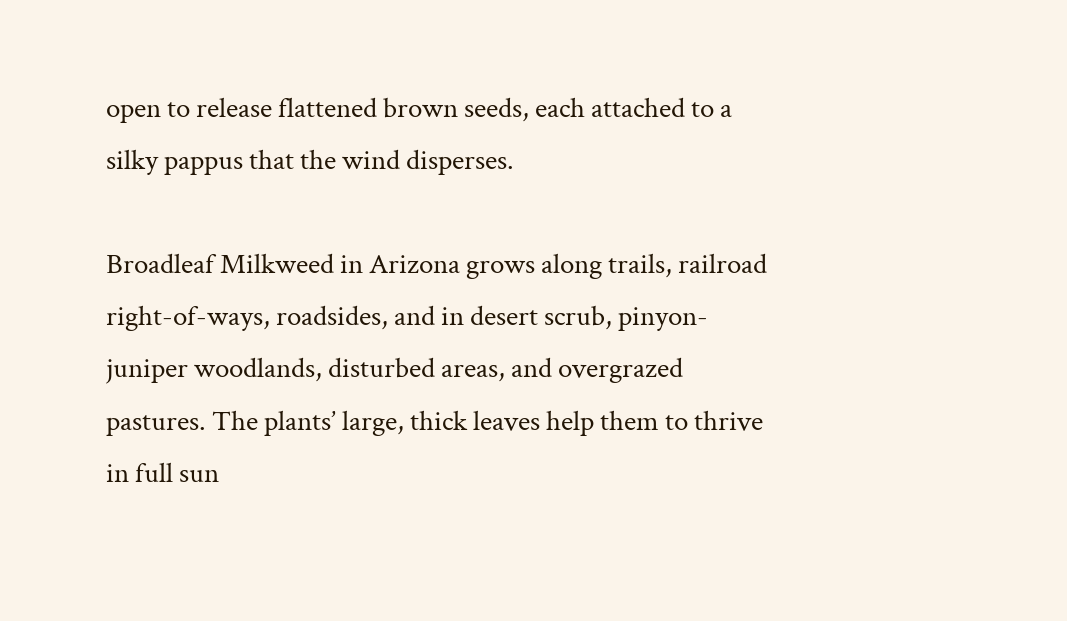open to release flattened brown seeds, each attached to a silky pappus that the wind disperses.

Broadleaf Milkweed in Arizona grows along trails, railroad right-of-ways, roadsides, and in desert scrub, pinyon-juniper woodlands, disturbed areas, and overgrazed pastures. The plants’ large, thick leaves help them to thrive in full sun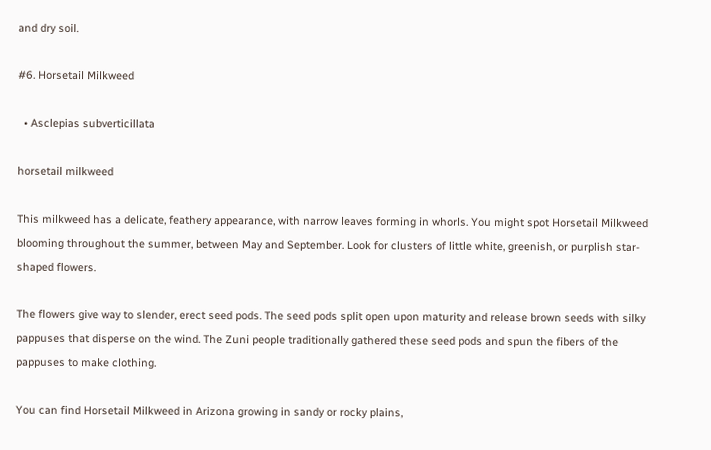and dry soil.

#6. Horsetail Milkweed

  • Asclepias subverticillata

horsetail milkweed

This milkweed has a delicate, feathery appearance, with narrow leaves forming in whorls. You might spot Horsetail Milkweed blooming throughout the summer, between May and September. Look for clusters of little white, greenish, or purplish star-shaped flowers.

The flowers give way to slender, erect seed pods. The seed pods split open upon maturity and release brown seeds with silky pappuses that disperse on the wind. The Zuni people traditionally gathered these seed pods and spun the fibers of the pappuses to make clothing.

You can find Horsetail Milkweed in Arizona growing in sandy or rocky plains,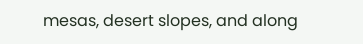mesas, desert slopes, and along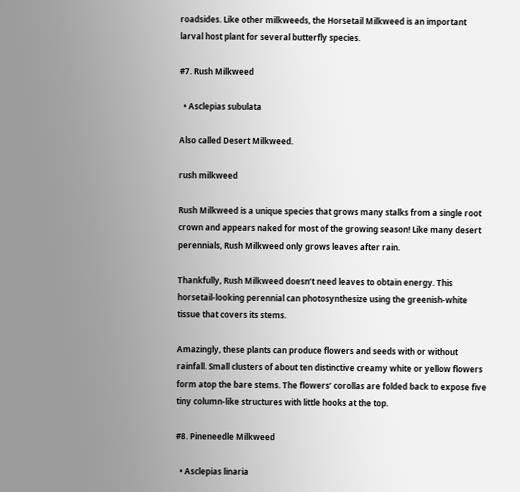roadsides. Like other milkweeds, the Horsetail Milkweed is an important larval host plant for several butterfly species.

#7. Rush Milkweed

  • Asclepias subulata

Also called Desert Milkweed.

rush milkweed

Rush Milkweed is a unique species that grows many stalks from a single root crown and appears naked for most of the growing season! Like many desert perennials, Rush Milkweed only grows leaves after rain.

Thankfully, Rush Milkweed doesn’t need leaves to obtain energy. This horsetail-looking perennial can photosynthesize using the greenish-white tissue that covers its stems.

Amazingly, these plants can produce flowers and seeds with or without rainfall. Small clusters of about ten distinctive creamy white or yellow flowers form atop the bare stems. The flowers’ corollas are folded back to expose five tiny column-like structures with little hooks at the top.

#8. Pineneedle Milkweed

  • Asclepias linaria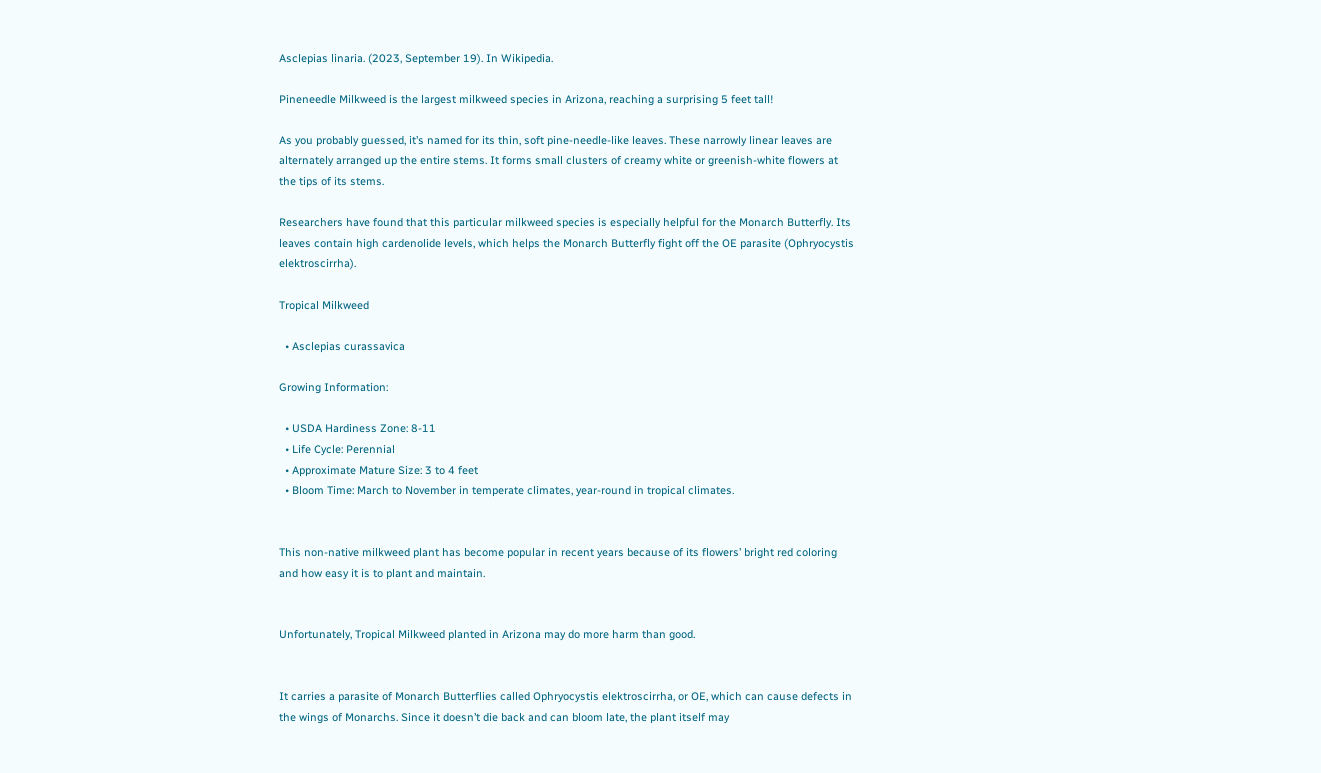Asclepias linaria. (2023, September 19). In Wikipedia.

Pineneedle Milkweed is the largest milkweed species in Arizona, reaching a surprising 5 feet tall!

As you probably guessed, it’s named for its thin, soft pine-needle-like leaves. These narrowly linear leaves are alternately arranged up the entire stems. It forms small clusters of creamy white or greenish-white flowers at the tips of its stems.

Researchers have found that this particular milkweed species is especially helpful for the Monarch Butterfly. Its leaves contain high cardenolide levels, which helps the Monarch Butterfly fight off the OE parasite (Ophryocystis elektroscirrha).

Tropical Milkweed

  • Asclepias curassavica

Growing Information:

  • USDA Hardiness Zone: 8-11
  • Life Cycle: Perennial
  • Approximate Mature Size: 3 to 4 feet
  • Bloom Time: March to November in temperate climates, year-round in tropical climates.


This non-native milkweed plant has become popular in recent years because of its flowers’ bright red coloring and how easy it is to plant and maintain.


Unfortunately, Tropical Milkweed planted in Arizona may do more harm than good.


It carries a parasite of Monarch Butterflies called Ophryocystis elektroscirrha, or OE, which can cause defects in the wings of Monarchs. Since it doesn’t die back and can bloom late, the plant itself may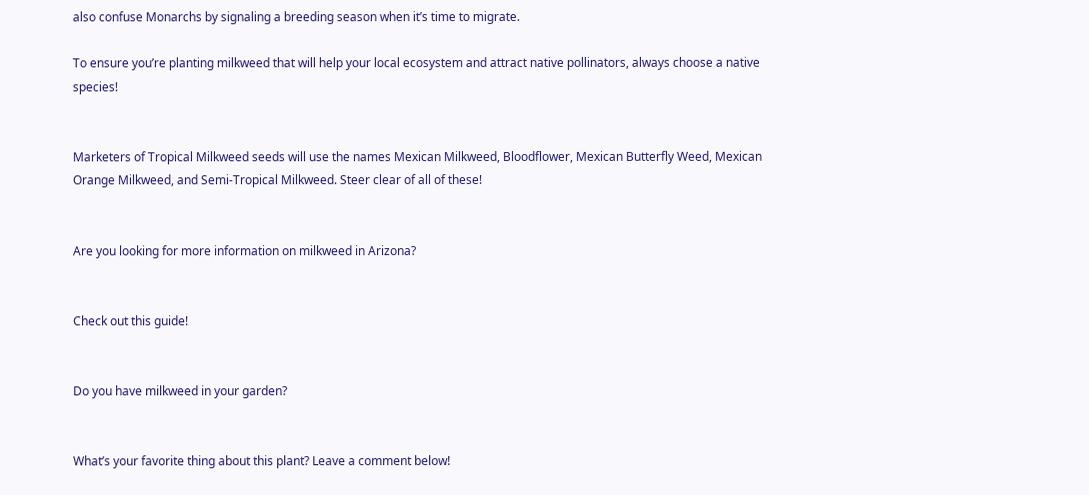also confuse Monarchs by signaling a breeding season when it’s time to migrate.

To ensure you’re planting milkweed that will help your local ecosystem and attract native pollinators, always choose a native species!


Marketers of Tropical Milkweed seeds will use the names Mexican Milkweed, Bloodflower, Mexican Butterfly Weed, Mexican Orange Milkweed, and Semi-Tropical Milkweed. Steer clear of all of these!


Are you looking for more information on milkweed in Arizona?


Check out this guide!


Do you have milkweed in your garden?


What’s your favorite thing about this plant? Leave a comment below!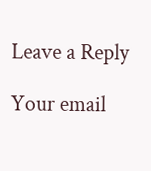Leave a Reply

Your email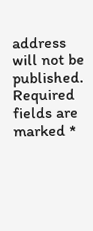address will not be published. Required fields are marked *